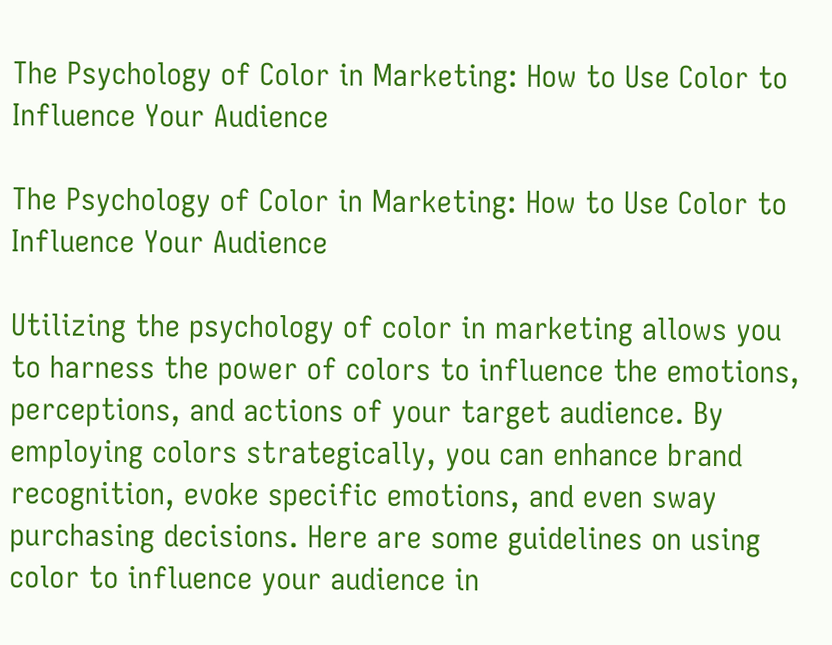The Psychology of Color in Marketing: How to Use Color to Influence Your Audience

The Psychology of Color in Marketing: How to Use Color to Influence Your Audience

Utilizing the psychology of color in marketing allows you to harness the power of colors to influence the emotions, perceptions, and actions of your target audience. By employing colors strategically, you can enhance brand recognition, evoke specific emotions, and even sway purchasing decisions. Here are some guidelines on using color to influence your audience in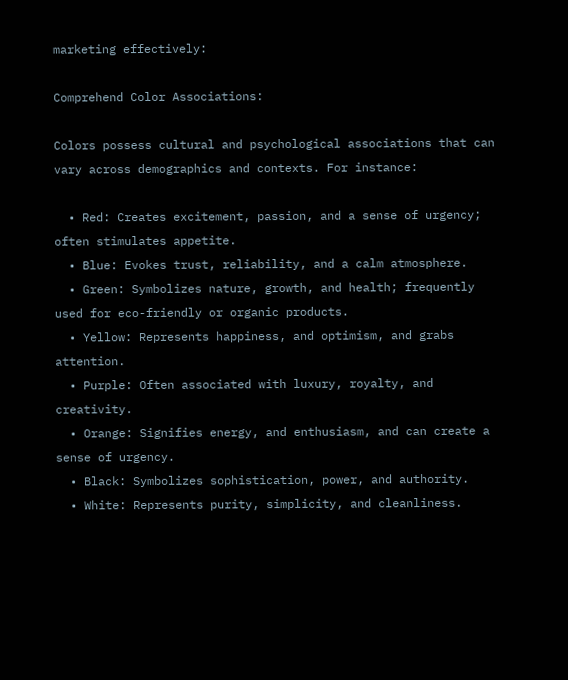marketing effectively:

Comprehend Color Associations:

Colors possess cultural and psychological associations that can vary across demographics and contexts. For instance:

  • Red: Creates excitement, passion, and a sense of urgency; often stimulates appetite.
  • Blue: Evokes trust, reliability, and a calm atmosphere.
  • Green: Symbolizes nature, growth, and health; frequently used for eco-friendly or organic products.
  • Yellow: Represents happiness, and optimism, and grabs attention.
  • Purple: Often associated with luxury, royalty, and creativity.
  • Orange: Signifies energy, and enthusiasm, and can create a sense of urgency.
  • Black: Symbolizes sophistication, power, and authority.
  • White: Represents purity, simplicity, and cleanliness.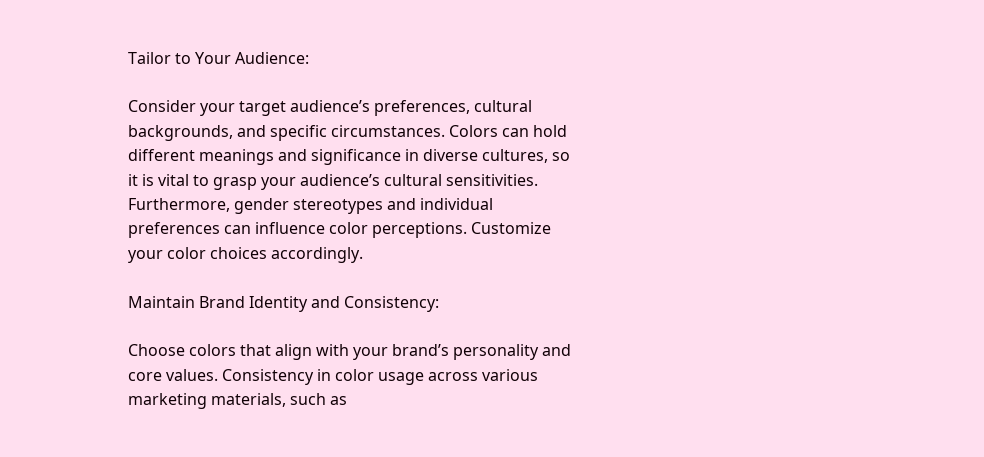Tailor to Your Audience:

Consider your target audience’s preferences, cultural backgrounds, and specific circumstances. Colors can hold different meanings and significance in diverse cultures, so it is vital to grasp your audience’s cultural sensitivities. Furthermore, gender stereotypes and individual preferences can influence color perceptions. Customize your color choices accordingly.

Maintain Brand Identity and Consistency:

Choose colors that align with your brand’s personality and core values. Consistency in color usage across various marketing materials, such as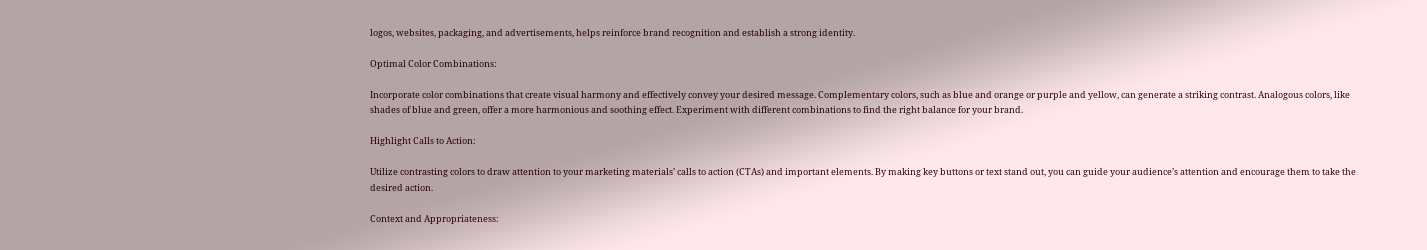logos, websites, packaging, and advertisements, helps reinforce brand recognition and establish a strong identity.

Optimal Color Combinations:

Incorporate color combinations that create visual harmony and effectively convey your desired message. Complementary colors, such as blue and orange or purple and yellow, can generate a striking contrast. Analogous colors, like shades of blue and green, offer a more harmonious and soothing effect. Experiment with different combinations to find the right balance for your brand.

Highlight Calls to Action:

Utilize contrasting colors to draw attention to your marketing materials’ calls to action (CTAs) and important elements. By making key buttons or text stand out, you can guide your audience’s attention and encourage them to take the desired action.

Context and Appropriateness: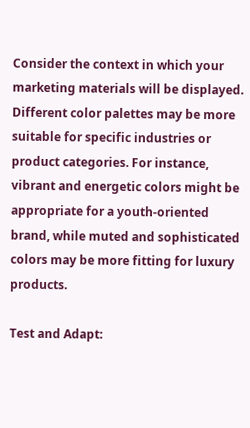Consider the context in which your marketing materials will be displayed. Different color palettes may be more suitable for specific industries or product categories. For instance, vibrant and energetic colors might be appropriate for a youth-oriented brand, while muted and sophisticated colors may be more fitting for luxury products.

Test and Adapt: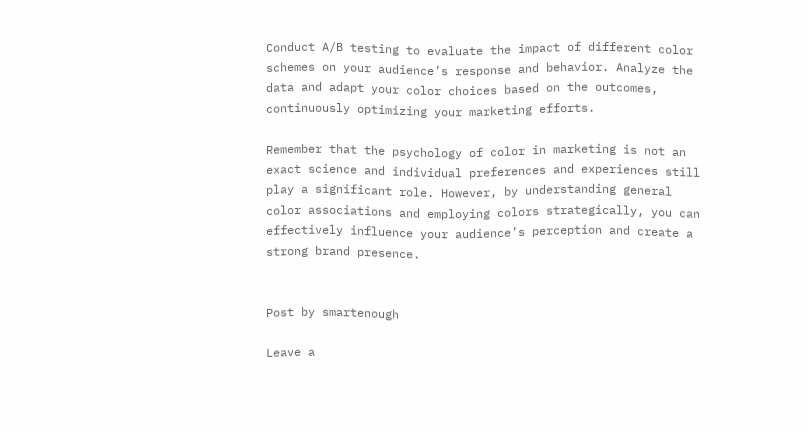Conduct A/B testing to evaluate the impact of different color schemes on your audience’s response and behavior. Analyze the data and adapt your color choices based on the outcomes, continuously optimizing your marketing efforts.

Remember that the psychology of color in marketing is not an exact science and individual preferences and experiences still play a significant role. However, by understanding general color associations and employing colors strategically, you can effectively influence your audience’s perception and create a strong brand presence.


Post by smartenough

Leave a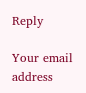Reply

Your email address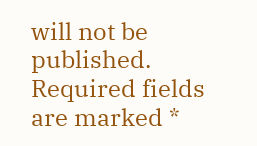will not be published. Required fields are marked *